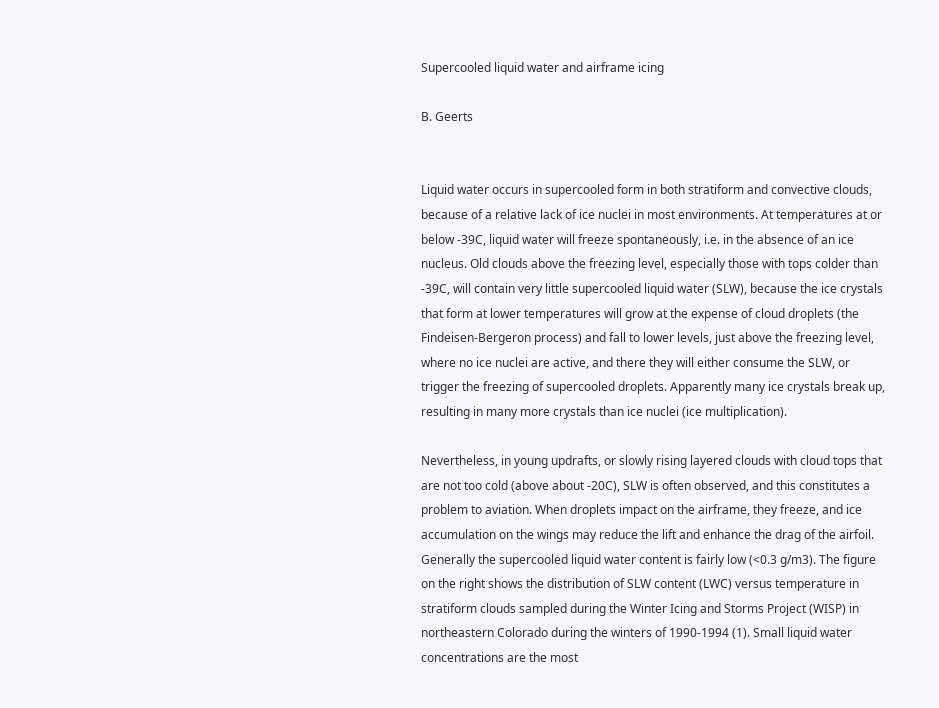Supercooled liquid water and airframe icing

B. Geerts


Liquid water occurs in supercooled form in both stratiform and convective clouds, because of a relative lack of ice nuclei in most environments. At temperatures at or below -39C, liquid water will freeze spontaneously, i.e. in the absence of an ice nucleus. Old clouds above the freezing level, especially those with tops colder than -39C, will contain very little supercooled liquid water (SLW), because the ice crystals that form at lower temperatures will grow at the expense of cloud droplets (the Findeisen-Bergeron process) and fall to lower levels, just above the freezing level, where no ice nuclei are active, and there they will either consume the SLW, or trigger the freezing of supercooled droplets. Apparently many ice crystals break up, resulting in many more crystals than ice nuclei (ice multiplication).

Nevertheless, in young updrafts, or slowly rising layered clouds with cloud tops that are not too cold (above about -20C), SLW is often observed, and this constitutes a problem to aviation. When droplets impact on the airframe, they freeze, and ice accumulation on the wings may reduce the lift and enhance the drag of the airfoil. Generally the supercooled liquid water content is fairly low (<0.3 g/m3). The figure on the right shows the distribution of SLW content (LWC) versus temperature in stratiform clouds sampled during the Winter Icing and Storms Project (WISP) in northeastern Colorado during the winters of 1990-1994 (1). Small liquid water concentrations are the most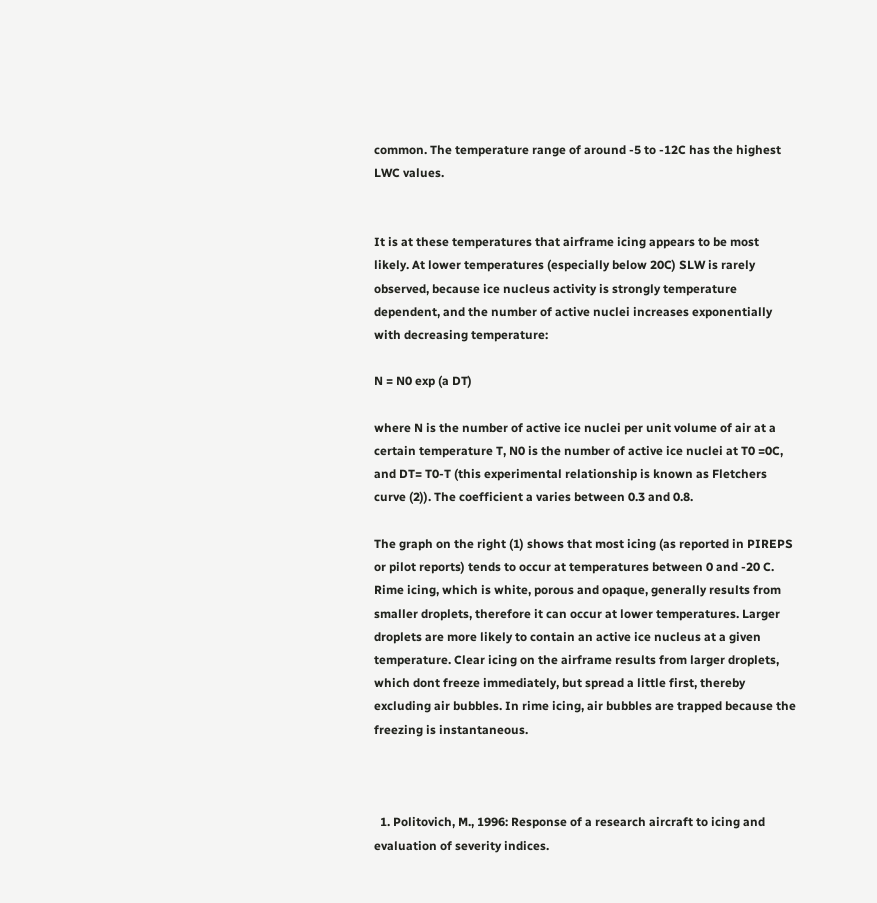common. The temperature range of around -5 to -12C has the highest LWC values.


It is at these temperatures that airframe icing appears to be most likely. At lower temperatures (especially below 20C) SLW is rarely observed, because ice nucleus activity is strongly temperature dependent, and the number of active nuclei increases exponentially with decreasing temperature:

N = N0 exp (a DT)

where N is the number of active ice nuclei per unit volume of air at a certain temperature T, N0 is the number of active ice nuclei at T0 =0C, and DT= T0-T (this experimental relationship is known as Fletchers curve (2)). The coefficient a varies between 0.3 and 0.8.

The graph on the right (1) shows that most icing (as reported in PIREPS or pilot reports) tends to occur at temperatures between 0 and -20 C. Rime icing, which is white, porous and opaque, generally results from smaller droplets, therefore it can occur at lower temperatures. Larger droplets are more likely to contain an active ice nucleus at a given temperature. Clear icing on the airframe results from larger droplets, which dont freeze immediately, but spread a little first, thereby excluding air bubbles. In rime icing, air bubbles are trapped because the freezing is instantaneous.



  1. Politovich, M., 1996: Response of a research aircraft to icing and evaluation of severity indices.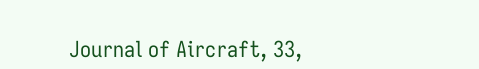Journal of Aircraft, 33,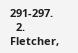291-297.
  2. Fletcher,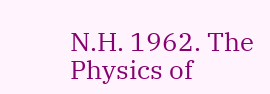N.H. 1962. The Physics of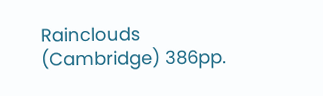Rainclouds (Cambridge) 386pp.